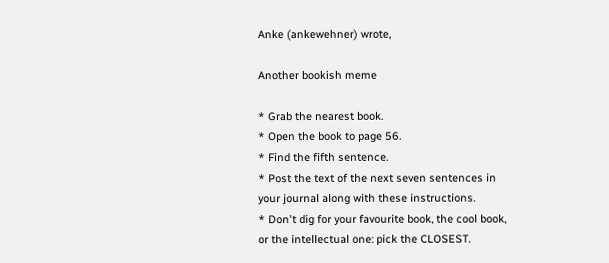Anke (ankewehner) wrote,

Another bookish meme

* Grab the nearest book.
* Open the book to page 56.
* Find the fifth sentence.
* Post the text of the next seven sentences in your journal along with these instructions.
* Don't dig for your favourite book, the cool book, or the intellectual one: pick the CLOSEST.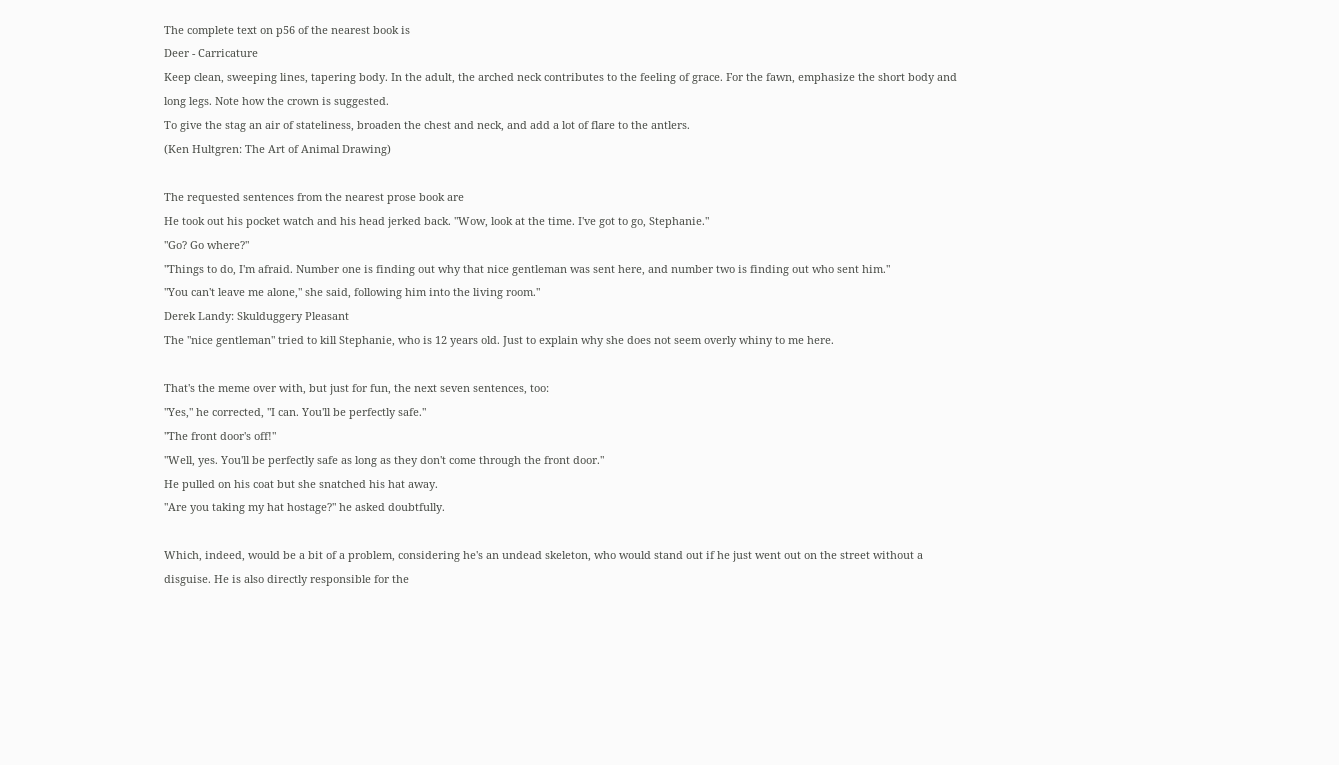The complete text on p56 of the nearest book is
Deer - Carricature
Keep clean, sweeping lines, tapering body. In the adult, the arched neck contributes to the feeling of grace. For the fawn, emphasize the short body and long legs. Note how the crown is suggested.
To give the stag an air of stateliness, broaden the chest and neck, and add a lot of flare to the antlers.
(Ken Hultgren: The Art of Animal Drawing)

The requested sentences from the nearest prose book are
He took out his pocket watch and his head jerked back. "Wow, look at the time. I've got to go, Stephanie."
"Go? Go where?"
"Things to do, I'm afraid. Number one is finding out why that nice gentleman was sent here, and number two is finding out who sent him."
"You can't leave me alone," she said, following him into the living room."
Derek Landy: Skulduggery Pleasant
The "nice gentleman" tried to kill Stephanie, who is 12 years old. Just to explain why she does not seem overly whiny to me here.

That's the meme over with, but just for fun, the next seven sentences, too:
"Yes," he corrected, "I can. You'll be perfectly safe."
"The front door's off!"
"Well, yes. You'll be perfectly safe as long as they don't come through the front door."
He pulled on his coat but she snatched his hat away.
"Are you taking my hat hostage?" he asked doubtfully.

Which, indeed, would be a bit of a problem, considering he's an undead skeleton, who would stand out if he just went out on the street without a disguise. He is also directly responsible for the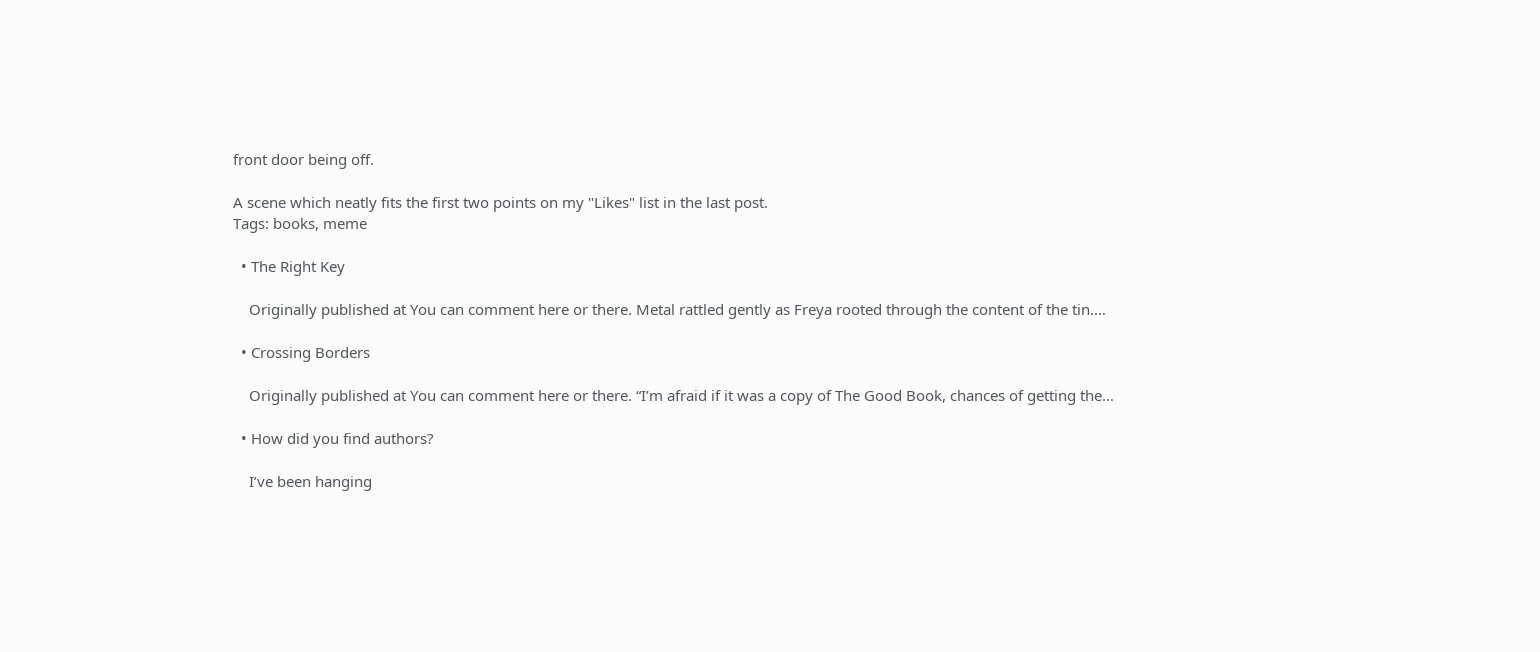front door being off.

A scene which neatly fits the first two points on my "Likes" list in the last post.
Tags: books, meme

  • The Right Key

    Originally published at You can comment here or there. Metal rattled gently as Freya rooted through the content of the tin.…

  • Crossing Borders

    Originally published at You can comment here or there. “I’m afraid if it was a copy of The Good Book, chances of getting the…

  • How did you find authors?

    I’ve been hanging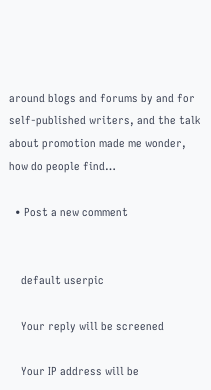around blogs and forums by and for self-published writers, and the talk about promotion made me wonder, how do people find…

  • Post a new comment


    default userpic

    Your reply will be screened

    Your IP address will be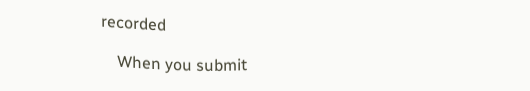recorded

    When you submit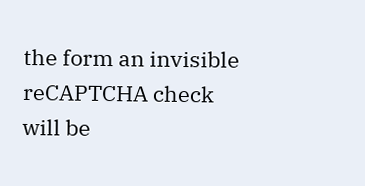the form an invisible reCAPTCHA check will be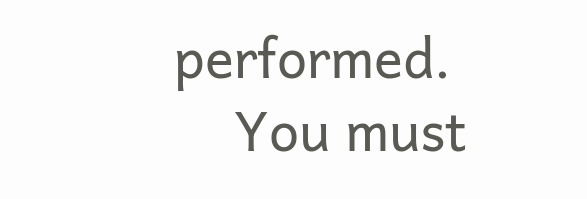performed.
    You must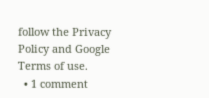follow the Privacy Policy and Google Terms of use.
  • 1 comment